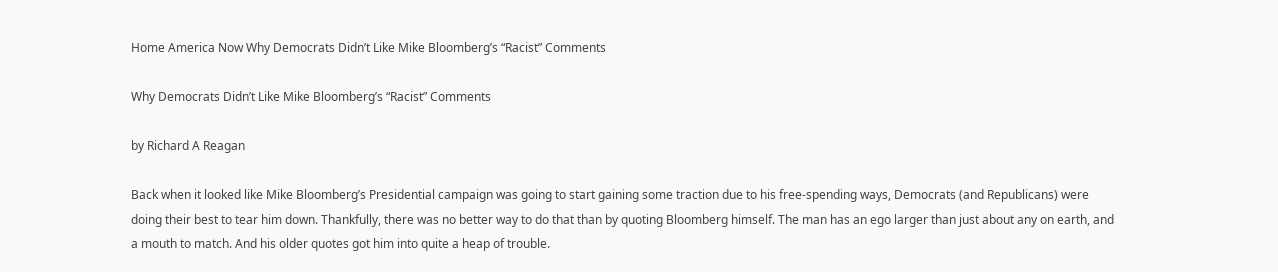Home America Now Why Democrats Didn’t Like Mike Bloomberg’s “Racist” Comments

Why Democrats Didn’t Like Mike Bloomberg’s “Racist” Comments

by Richard A Reagan

Back when it looked like Mike Bloomberg’s Presidential campaign was going to start gaining some traction due to his free-spending ways, Democrats (and Republicans) were doing their best to tear him down. Thankfully, there was no better way to do that than by quoting Bloomberg himself. The man has an ego larger than just about any on earth, and a mouth to match. And his older quotes got him into quite a heap of trouble.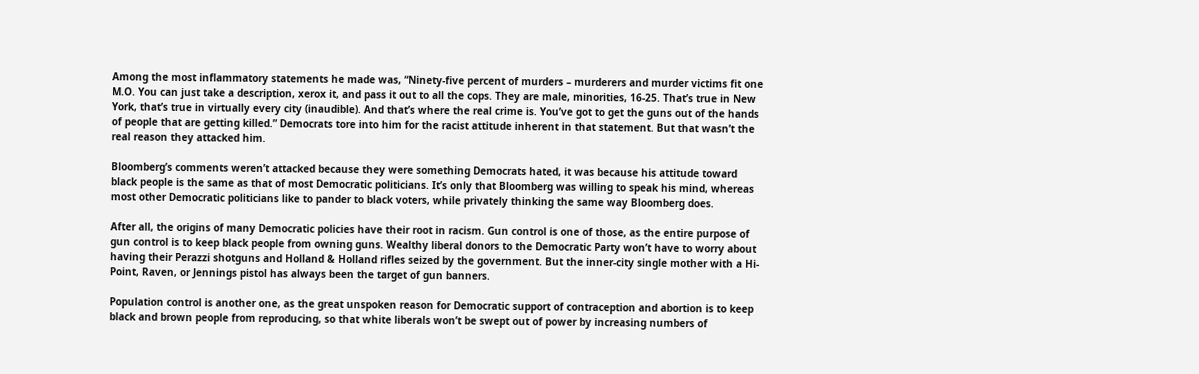Among the most inflammatory statements he made was, “Ninety-five percent of murders – murderers and murder victims fit one M.O. You can just take a description, xerox it, and pass it out to all the cops. They are male, minorities, 16-25. That’s true in New York, that’s true in virtually every city (inaudible). And that’s where the real crime is. You’ve got to get the guns out of the hands of people that are getting killed.” Democrats tore into him for the racist attitude inherent in that statement. But that wasn’t the real reason they attacked him.

Bloomberg’s comments weren’t attacked because they were something Democrats hated, it was because his attitude toward black people is the same as that of most Democratic politicians. It’s only that Bloomberg was willing to speak his mind, whereas most other Democratic politicians like to pander to black voters, while privately thinking the same way Bloomberg does.

After all, the origins of many Democratic policies have their root in racism. Gun control is one of those, as the entire purpose of gun control is to keep black people from owning guns. Wealthy liberal donors to the Democratic Party won’t have to worry about having their Perazzi shotguns and Holland & Holland rifles seized by the government. But the inner-city single mother with a Hi-Point, Raven, or Jennings pistol has always been the target of gun banners.

Population control is another one, as the great unspoken reason for Democratic support of contraception and abortion is to keep black and brown people from reproducing, so that white liberals won’t be swept out of power by increasing numbers of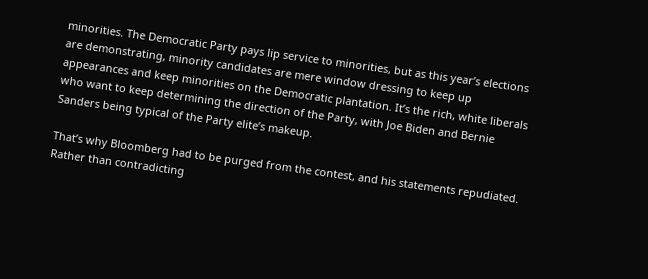minorities. The Democratic Party pays lip service to minorities, but as this year’s elections are demonstrating, minority candidates are mere window dressing to keep up appearances and keep minorities on the Democratic plantation. It’s the rich, white liberals who want to keep determining the direction of the Party, with Joe Biden and Bernie Sanders being typical of the Party elite’s makeup.

That’s why Bloomberg had to be purged from the contest, and his statements repudiated. Rather than contradicting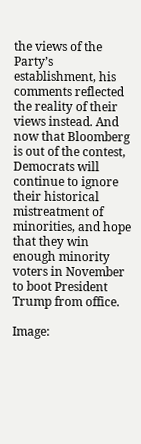the views of the Party’s establishment, his comments reflected the reality of their views instead. And now that Bloomberg is out of the contest, Democrats will continue to ignore their historical mistreatment of minorities, and hope that they win enough minority voters in November to boot President Trump from office.

Image: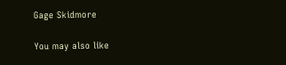Gage Skidmore

You may also like